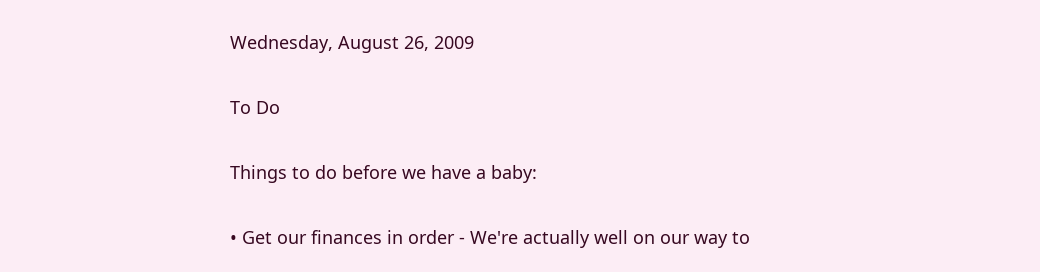Wednesday, August 26, 2009

To Do

Things to do before we have a baby:

• Get our finances in order - We're actually well on our way to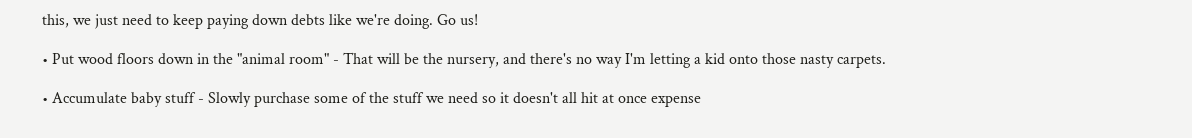this, we just need to keep paying down debts like we're doing. Go us!

• Put wood floors down in the "animal room" - That will be the nursery, and there's no way I'm letting a kid onto those nasty carpets.

• Accumulate baby stuff - Slowly purchase some of the stuff we need so it doesn't all hit at once expense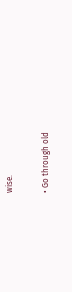wise.

• Go through old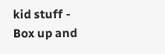kid stuff - Box up and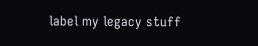label my legacy stuff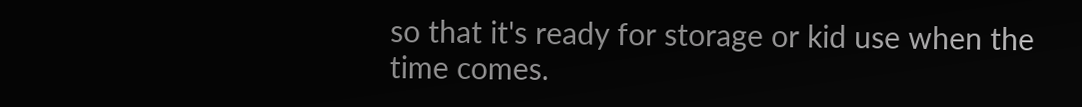so that it's ready for storage or kid use when the time comes.